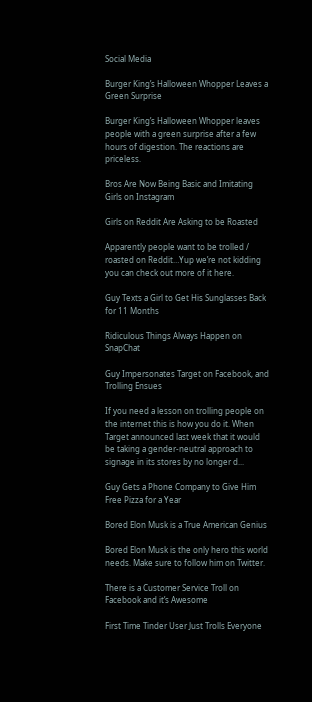Social Media

Burger King’s Halloween Whopper Leaves a Green Surprise

Burger King’s Halloween Whopper leaves people with a green surprise after a few hours of digestion. The reactions are priceless.

Bros Are Now Being Basic and Imitating Girls on Instagram

Girls on Reddit Are Asking to be Roasted

Apparently people want to be trolled / roasted on Reddit…Yup we’re not kidding you can check out more of it here.

Guy Texts a Girl to Get His Sunglasses Back for 11 Months

Ridiculous Things Always Happen on SnapChat

Guy Impersonates Target on Facebook, and Trolling Ensues

If you need a lesson on trolling people on the internet this is how you do it. When Target announced last week that it would be taking a gender-neutral approach to signage in its stores by no longer d...

Guy Gets a Phone Company to Give Him Free Pizza for a Year

Bored Elon Musk is a True American Genius

Bored Elon Musk is the only hero this world needs. Make sure to follow him on Twitter.

There is a Customer Service Troll on Facebook and it’s Awesome

First Time Tinder User Just Trolls Everyone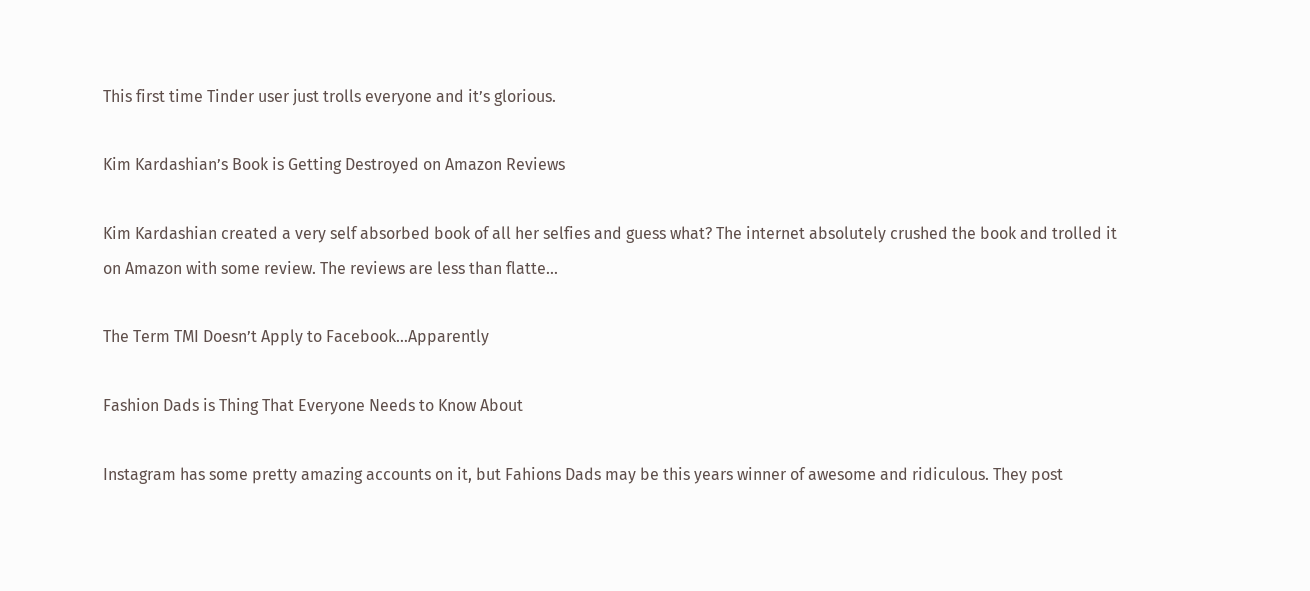This first time Tinder user just trolls everyone and it’s glorious.

Kim Kardashian’s Book is Getting Destroyed on Amazon Reviews

Kim Kardashian created a very self absorbed book of all her selfies and guess what? The internet absolutely crushed the book and trolled it on Amazon with some review. The reviews are less than flatte...

The Term TMI Doesn’t Apply to Facebook…Apparently

Fashion Dads is Thing That Everyone Needs to Know About

Instagram has some pretty amazing accounts on it, but Fahions Dads may be this years winner of awesome and ridiculous. They post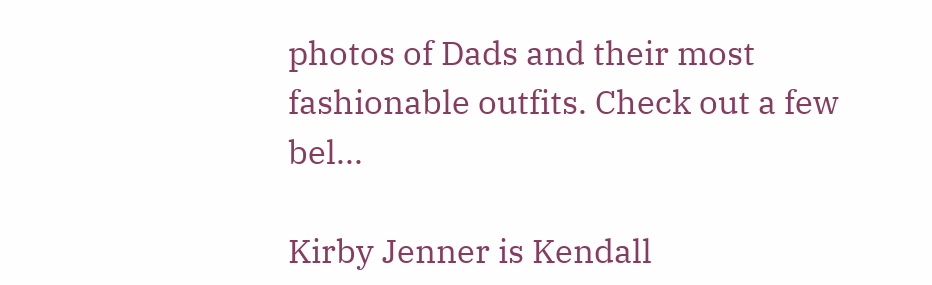photos of Dads and their most fashionable outfits. Check out a few bel...

Kirby Jenner is Kendall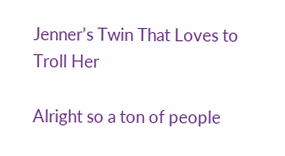Jenner’s Twin That Loves to Troll Her

Alright so a ton of people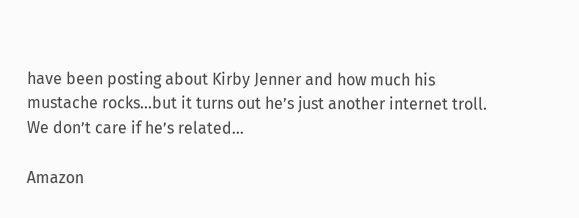have been posting about Kirby Jenner and how much his mustache rocks…but it turns out he’s just another internet troll. We don’t care if he’s related...

Amazon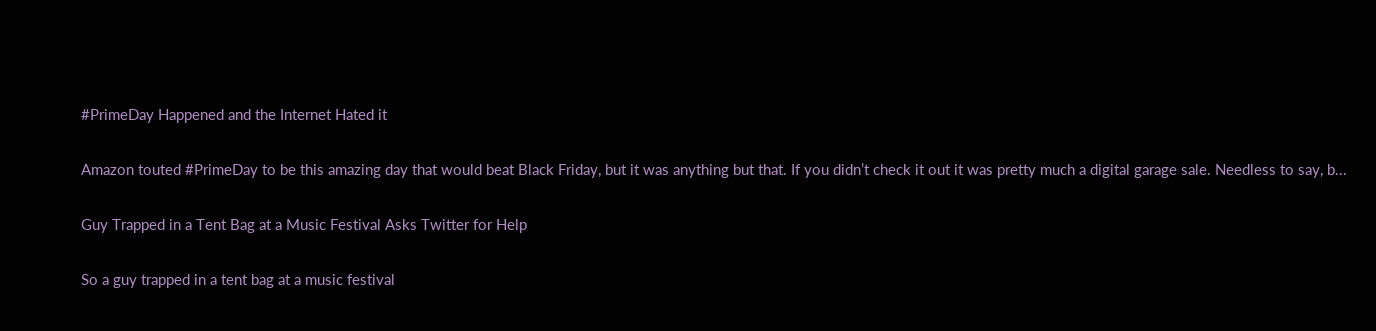#PrimeDay Happened and the Internet Hated it

Amazon touted #PrimeDay to be this amazing day that would beat Black Friday, but it was anything but that. If you didn’t check it out it was pretty much a digital garage sale. Needless to say, b...

Guy Trapped in a Tent Bag at a Music Festival Asks Twitter for Help

So a guy trapped in a tent bag at a music festival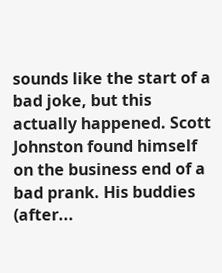sounds like the start of a bad joke, but this actually happened. Scott Johnston found himself on the business end of a bad prank. His buddies (after...